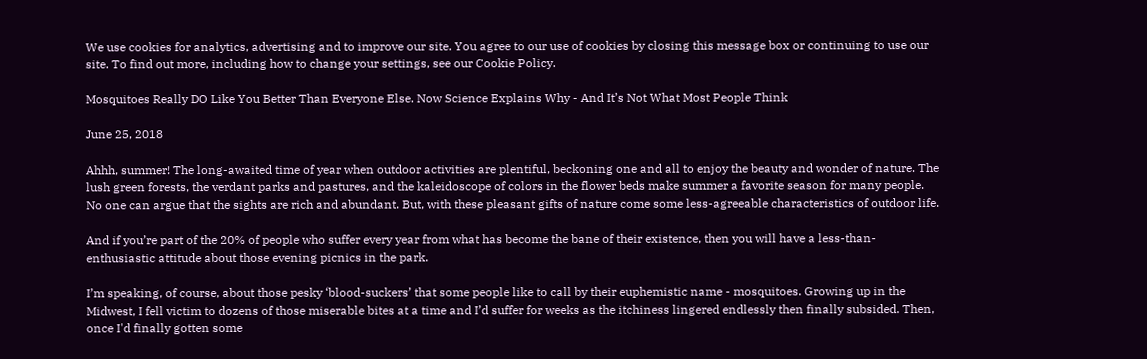We use cookies for analytics, advertising and to improve our site. You agree to our use of cookies by closing this message box or continuing to use our site. To find out more, including how to change your settings, see our Cookie Policy.

Mosquitoes Really DO Like You Better Than Everyone Else. Now Science Explains Why - And It’s Not What Most People Think

June 25, 2018

Ahhh, summer! The long-awaited time of year when outdoor activities are plentiful, beckoning one and all to enjoy the beauty and wonder of nature. The lush green forests, the verdant parks and pastures, and the kaleidoscope of colors in the flower beds make summer a favorite season for many people. No one can argue that the sights are rich and abundant. But, with these pleasant gifts of nature come some less-agreeable characteristics of outdoor life.

And if you’re part of the 20% of people who suffer every year from what has become the bane of their existence, then you will have a less-than-enthusiastic attitude about those evening picnics in the park.

I’m speaking, of course, about those pesky ‘blood-suckers’ that some people like to call by their euphemistic name - mosquitoes. Growing up in the Midwest, I fell victim to dozens of those miserable bites at a time and I’d suffer for weeks as the itchiness lingered endlessly then finally subsided. Then, once I'd finally gotten some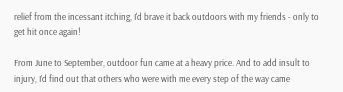relief from the incessant itching, I'd brave it back outdoors with my friends - only to get hit once again!

From June to September, outdoor fun came at a heavy price. And to add insult to injury, I’d find out that others who were with me every step of the way came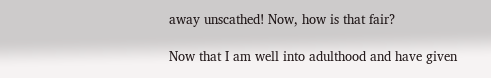away unscathed! Now, how is that fair?

Now that I am well into adulthood and have given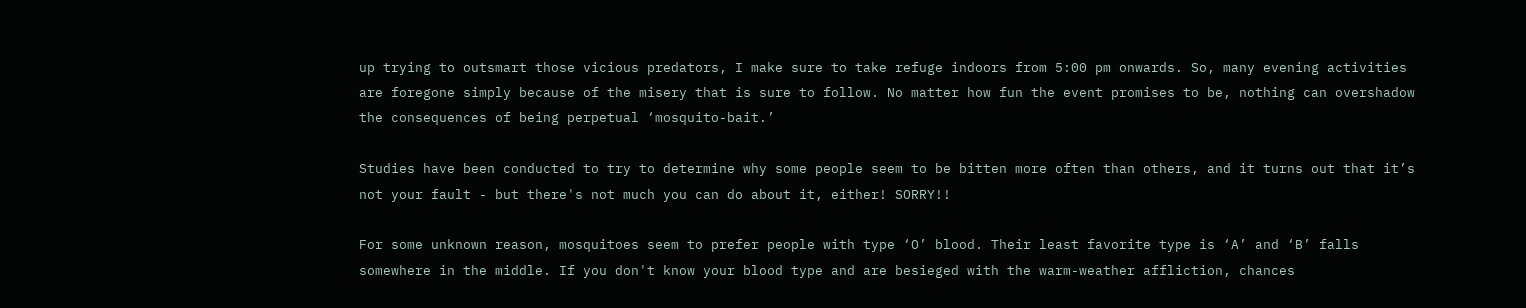up trying to outsmart those vicious predators, I make sure to take refuge indoors from 5:00 pm onwards. So, many evening activities are foregone simply because of the misery that is sure to follow. No matter how fun the event promises to be, nothing can overshadow the consequences of being perpetual ‘mosquito-bait.’

Studies have been conducted to try to determine why some people seem to be bitten more often than others, and it turns out that it’s not your fault - but there's not much you can do about it, either! SORRY!!

For some unknown reason, mosquitoes seem to prefer people with type ‘O’ blood. Their least favorite type is ‘A’ and ‘B’ falls somewhere in the middle. If you don't know your blood type and are besieged with the warm-weather affliction, chances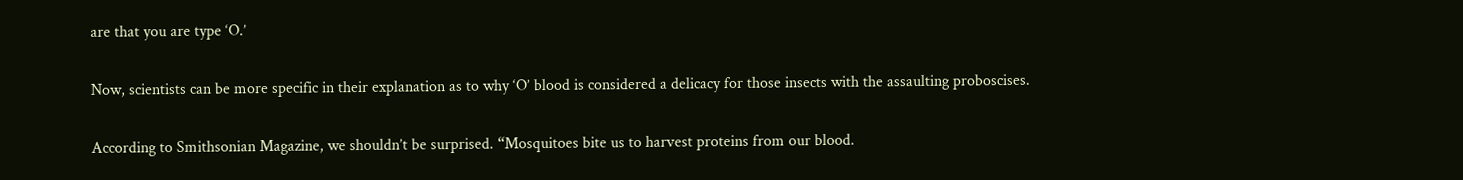are that you are type ‘O.’

Now, scientists can be more specific in their explanation as to why ‘O’ blood is considered a delicacy for those insects with the assaulting proboscises.

According to Smithsonian Magazine, we shouldn’t be surprised. “Mosquitoes bite us to harvest proteins from our blood.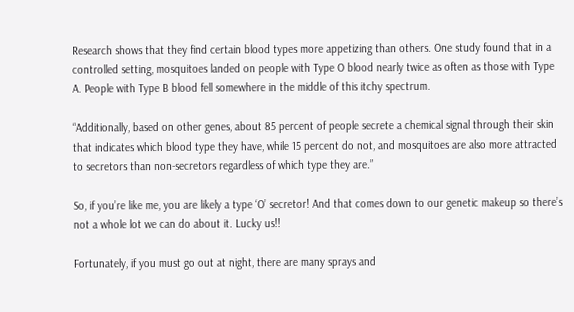Research shows that they find certain blood types more appetizing than others. One study found that in a controlled setting, mosquitoes landed on people with Type O blood nearly twice as often as those with Type A. People with Type B blood fell somewhere in the middle of this itchy spectrum.

“Additionally, based on other genes, about 85 percent of people secrete a chemical signal through their skin that indicates which blood type they have, while 15 percent do not, and mosquitoes are also more attracted to secretors than non-secretors regardless of which type they are.”

So, if you’re like me, you are likely a type ‘O’ secretor! And that comes down to our genetic makeup so there’s not a whole lot we can do about it. Lucky us!!

Fortunately, if you must go out at night, there are many sprays and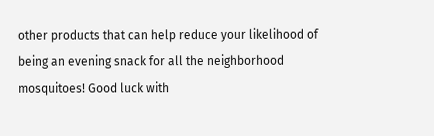other products that can help reduce your likelihood of being an evening snack for all the neighborhood mosquitoes! Good luck with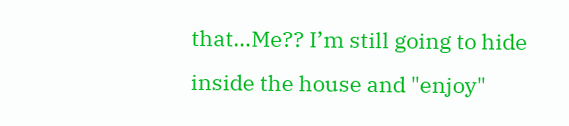that…Me?? I’m still going to hide inside the house and "enjoy"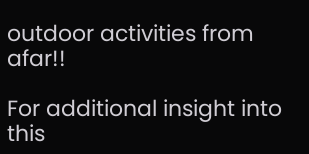outdoor activities from afar!!

For additional insight into this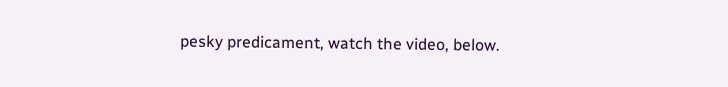pesky predicament, watch the video, below.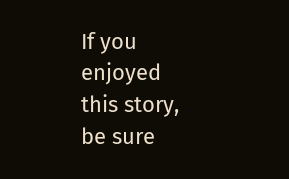If you enjoyed this story, be sure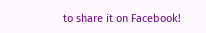to share it on Facebook!